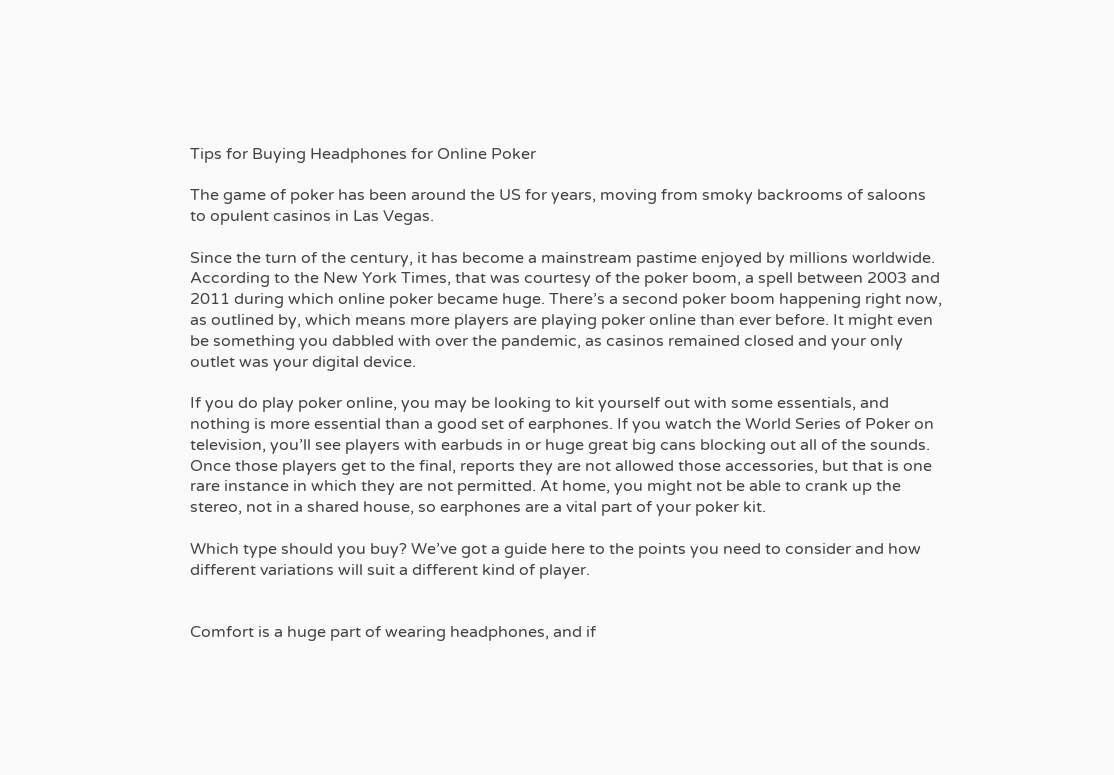Tips for Buying Headphones for Online Poker

The game of poker has been around the US for years, moving from smoky backrooms of saloons to opulent casinos in Las Vegas.

Since the turn of the century, it has become a mainstream pastime enjoyed by millions worldwide. According to the New York Times, that was courtesy of the poker boom, a spell between 2003 and 2011 during which online poker became huge. There’s a second poker boom happening right now, as outlined by, which means more players are playing poker online than ever before. It might even be something you dabbled with over the pandemic, as casinos remained closed and your only outlet was your digital device.

If you do play poker online, you may be looking to kit yourself out with some essentials, and nothing is more essential than a good set of earphones. If you watch the World Series of Poker on television, you’ll see players with earbuds in or huge great big cans blocking out all of the sounds. Once those players get to the final, reports they are not allowed those accessories, but that is one rare instance in which they are not permitted. At home, you might not be able to crank up the stereo, not in a shared house, so earphones are a vital part of your poker kit.

Which type should you buy? We’ve got a guide here to the points you need to consider and how different variations will suit a different kind of player.


Comfort is a huge part of wearing headphones, and if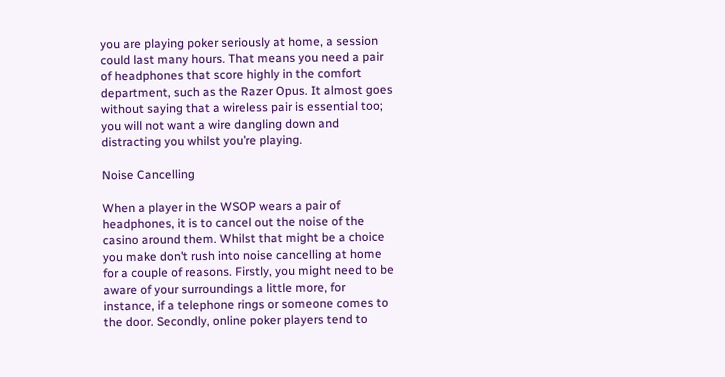you are playing poker seriously at home, a session could last many hours. That means you need a pair of headphones that score highly in the comfort department, such as the Razer Opus. It almost goes without saying that a wireless pair is essential too; you will not want a wire dangling down and distracting you whilst you’re playing.

Noise Cancelling

When a player in the WSOP wears a pair of headphones, it is to cancel out the noise of the casino around them. Whilst that might be a choice you make don’t rush into noise cancelling at home for a couple of reasons. Firstly, you might need to be aware of your surroundings a little more, for instance, if a telephone rings or someone comes to the door. Secondly, online poker players tend to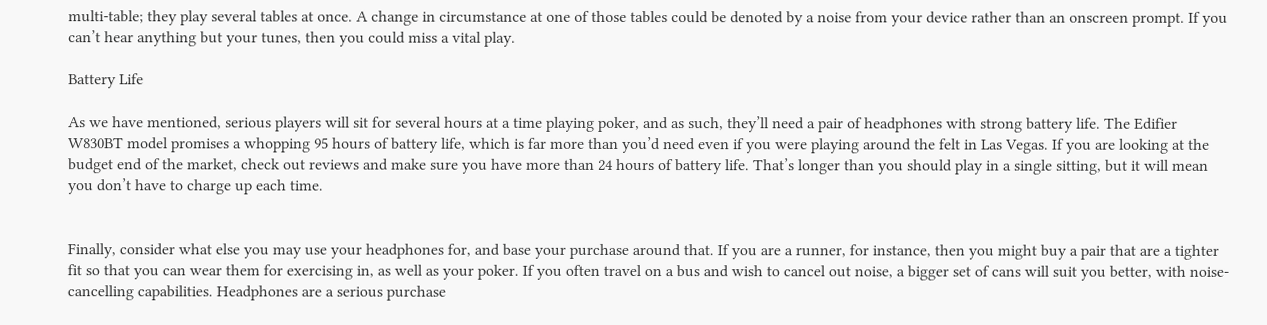multi-table; they play several tables at once. A change in circumstance at one of those tables could be denoted by a noise from your device rather than an onscreen prompt. If you can’t hear anything but your tunes, then you could miss a vital play.

Battery Life

As we have mentioned, serious players will sit for several hours at a time playing poker, and as such, they’ll need a pair of headphones with strong battery life. The Edifier W830BT model promises a whopping 95 hours of battery life, which is far more than you’d need even if you were playing around the felt in Las Vegas. If you are looking at the budget end of the market, check out reviews and make sure you have more than 24 hours of battery life. That’s longer than you should play in a single sitting, but it will mean you don’t have to charge up each time.


Finally, consider what else you may use your headphones for, and base your purchase around that. If you are a runner, for instance, then you might buy a pair that are a tighter fit so that you can wear them for exercising in, as well as your poker. If you often travel on a bus and wish to cancel out noise, a bigger set of cans will suit you better, with noise-cancelling capabilities. Headphones are a serious purchase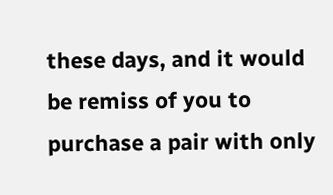these days, and it would be remiss of you to purchase a pair with only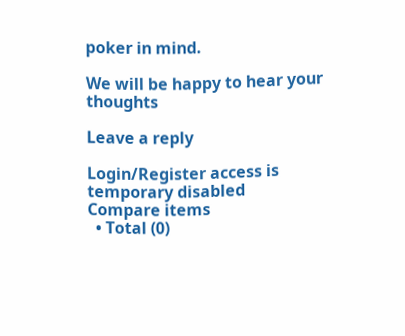poker in mind.

We will be happy to hear your thoughts

Leave a reply

Login/Register access is temporary disabled
Compare items
  • Total (0)